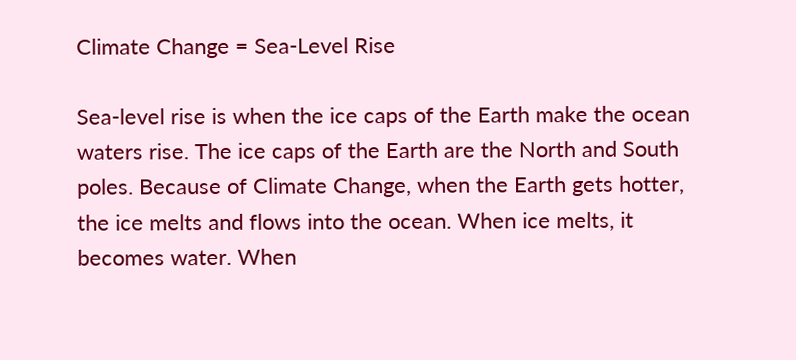Climate Change = Sea-Level Rise

Sea-level rise is when the ice caps of the Earth make the ocean waters rise. The ice caps of the Earth are the North and South poles. Because of Climate Change, when the Earth gets hotter, the ice melts and flows into the ocean. When ice melts, it becomes water. When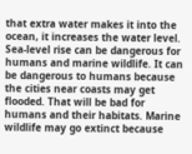that extra water makes it into the ocean, it increases the water level. Sea-level rise can be dangerous for humans and marine wildlife. It can be dangerous to humans because the cities near coasts may get flooded. That will be bad for humans and their habitats. Marine wildlife may go extinct because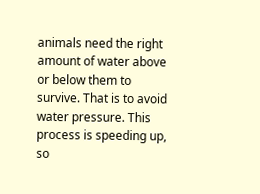animals need the right amount of water above or below them to survive. That is to avoid water pressure. This process is speeding up, so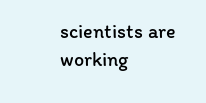scientists are working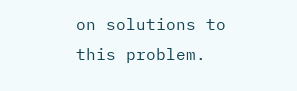on solutions to this problem.